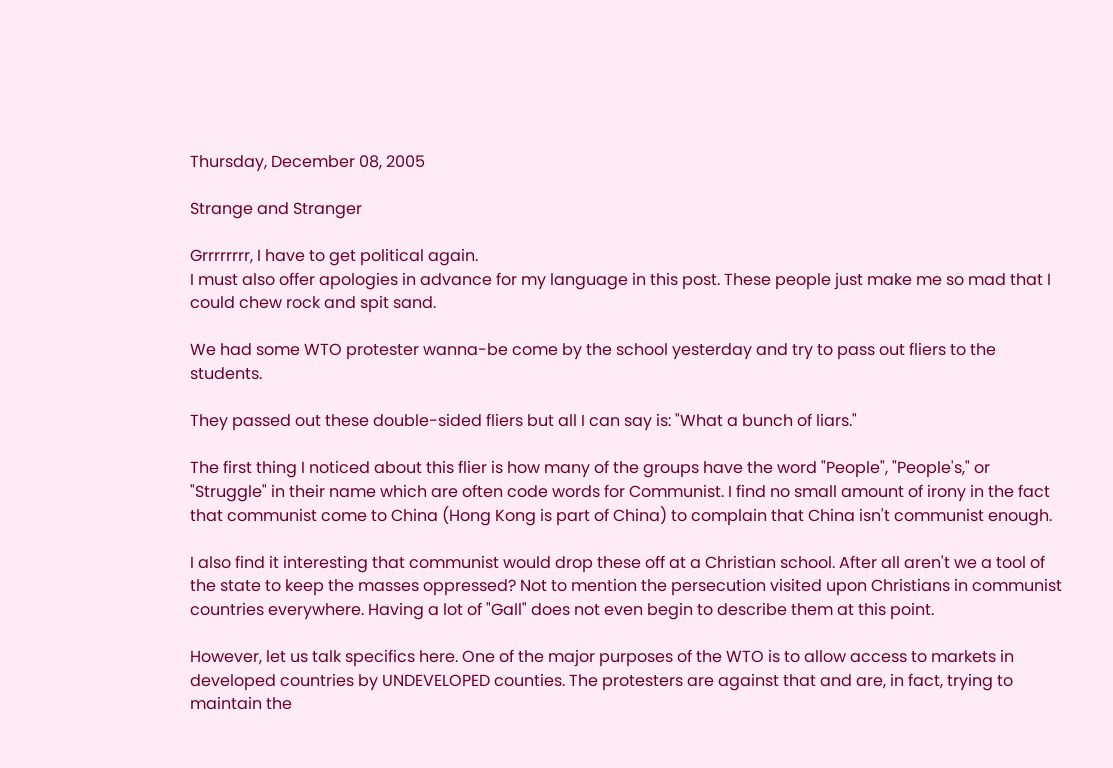Thursday, December 08, 2005

Strange and Stranger

Grrrrrrrr, I have to get political again.
I must also offer apologies in advance for my language in this post. These people just make me so mad that I could chew rock and spit sand.

We had some WTO protester wanna-be come by the school yesterday and try to pass out fliers to the students.

They passed out these double-sided fliers but all I can say is: "What a bunch of liars."

The first thing I noticed about this flier is how many of the groups have the word "People", "People's," or "Struggle" in their name which are often code words for Communist. I find no small amount of irony in the fact that communist come to China (Hong Kong is part of China) to complain that China isn't communist enough.

I also find it interesting that communist would drop these off at a Christian school. After all aren't we a tool of the state to keep the masses oppressed? Not to mention the persecution visited upon Christians in communist countries everywhere. Having a lot of "Gall" does not even begin to describe them at this point.

However, let us talk specifics here. One of the major purposes of the WTO is to allow access to markets in developed countries by UNDEVELOPED counties. The protesters are against that and are, in fact, trying to maintain the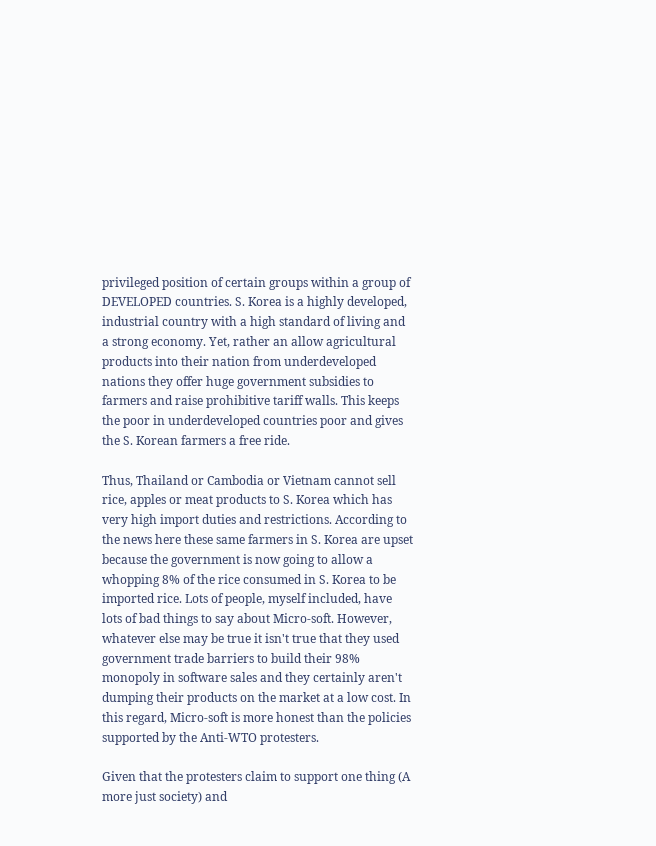privileged position of certain groups within a group of DEVELOPED countries. S. Korea is a highly developed, industrial country with a high standard of living and a strong economy. Yet, rather an allow agricultural products into their nation from underdeveloped nations they offer huge government subsidies to farmers and raise prohibitive tariff walls. This keeps the poor in underdeveloped countries poor and gives the S. Korean farmers a free ride.

Thus, Thailand or Cambodia or Vietnam cannot sell rice, apples or meat products to S. Korea which has very high import duties and restrictions. According to the news here these same farmers in S. Korea are upset because the government is now going to allow a whopping 8% of the rice consumed in S. Korea to be imported rice. Lots of people, myself included, have lots of bad things to say about Micro-soft. However, whatever else may be true it isn't true that they used government trade barriers to build their 98% monopoly in software sales and they certainly aren't dumping their products on the market at a low cost. In this regard, Micro-soft is more honest than the policies supported by the Anti-WTO protesters.

Given that the protesters claim to support one thing (A more just society) and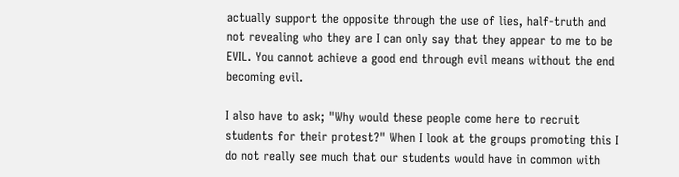actually support the opposite through the use of lies, half-truth and not revealing who they are I can only say that they appear to me to be EVIL. You cannot achieve a good end through evil means without the end becoming evil.

I also have to ask; "Why would these people come here to recruit students for their protest?" When I look at the groups promoting this I do not really see much that our students would have in common with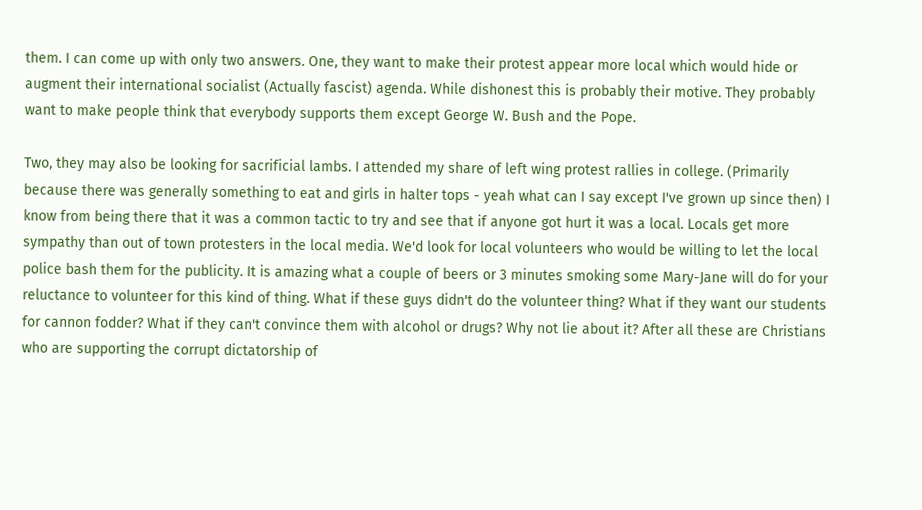them. I can come up with only two answers. One, they want to make their protest appear more local which would hide or augment their international socialist (Actually fascist) agenda. While dishonest this is probably their motive. They probably want to make people think that everybody supports them except George W. Bush and the Pope.

Two, they may also be looking for sacrificial lambs. I attended my share of left wing protest rallies in college. (Primarily because there was generally something to eat and girls in halter tops - yeah what can I say except I've grown up since then) I know from being there that it was a common tactic to try and see that if anyone got hurt it was a local. Locals get more sympathy than out of town protesters in the local media. We'd look for local volunteers who would be willing to let the local police bash them for the publicity. It is amazing what a couple of beers or 3 minutes smoking some Mary-Jane will do for your reluctance to volunteer for this kind of thing. What if these guys didn't do the volunteer thing? What if they want our students for cannon fodder? What if they can't convince them with alcohol or drugs? Why not lie about it? After all these are Christians who are supporting the corrupt dictatorship of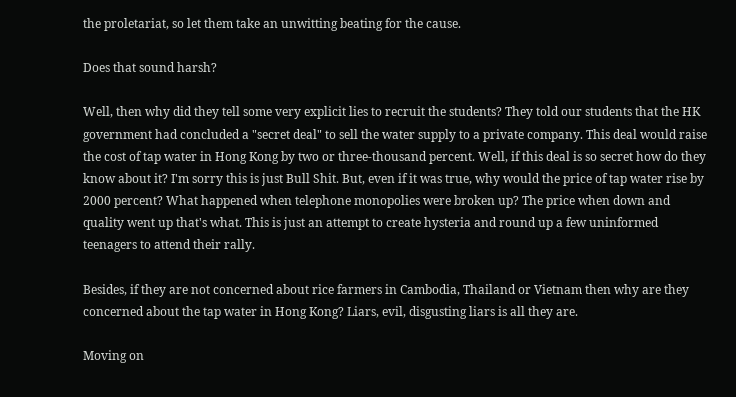the proletariat, so let them take an unwitting beating for the cause.

Does that sound harsh?

Well, then why did they tell some very explicit lies to recruit the students? They told our students that the HK government had concluded a "secret deal" to sell the water supply to a private company. This deal would raise the cost of tap water in Hong Kong by two or three-thousand percent. Well, if this deal is so secret how do they know about it? I'm sorry this is just Bull Shit. But, even if it was true, why would the price of tap water rise by 2000 percent? What happened when telephone monopolies were broken up? The price when down and quality went up that's what. This is just an attempt to create hysteria and round up a few uninformed teenagers to attend their rally.

Besides, if they are not concerned about rice farmers in Cambodia, Thailand or Vietnam then why are they concerned about the tap water in Hong Kong? Liars, evil, disgusting liars is all they are.

Moving on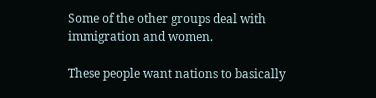Some of the other groups deal with immigration and women.

These people want nations to basically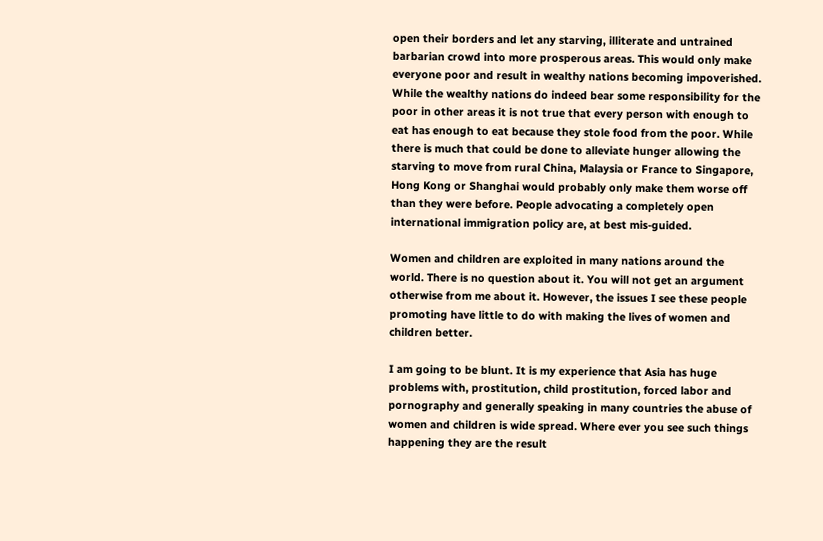open their borders and let any starving, illiterate and untrained barbarian crowd into more prosperous areas. This would only make everyone poor and result in wealthy nations becoming impoverished. While the wealthy nations do indeed bear some responsibility for the poor in other areas it is not true that every person with enough to eat has enough to eat because they stole food from the poor. While there is much that could be done to alleviate hunger allowing the starving to move from rural China, Malaysia or France to Singapore, Hong Kong or Shanghai would probably only make them worse off than they were before. People advocating a completely open international immigration policy are, at best mis-guided.

Women and children are exploited in many nations around the world. There is no question about it. You will not get an argument otherwise from me about it. However, the issues I see these people promoting have little to do with making the lives of women and children better.

I am going to be blunt. It is my experience that Asia has huge problems with, prostitution, child prostitution, forced labor and pornography and generally speaking in many countries the abuse of women and children is wide spread. Where ever you see such things happening they are the result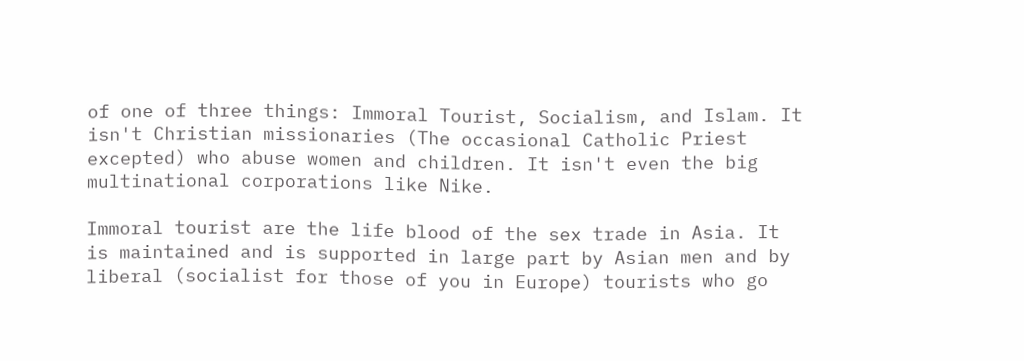of one of three things: Immoral Tourist, Socialism, and Islam. It isn't Christian missionaries (The occasional Catholic Priest excepted) who abuse women and children. It isn't even the big multinational corporations like Nike.

Immoral tourist are the life blood of the sex trade in Asia. It is maintained and is supported in large part by Asian men and by liberal (socialist for those of you in Europe) tourists who go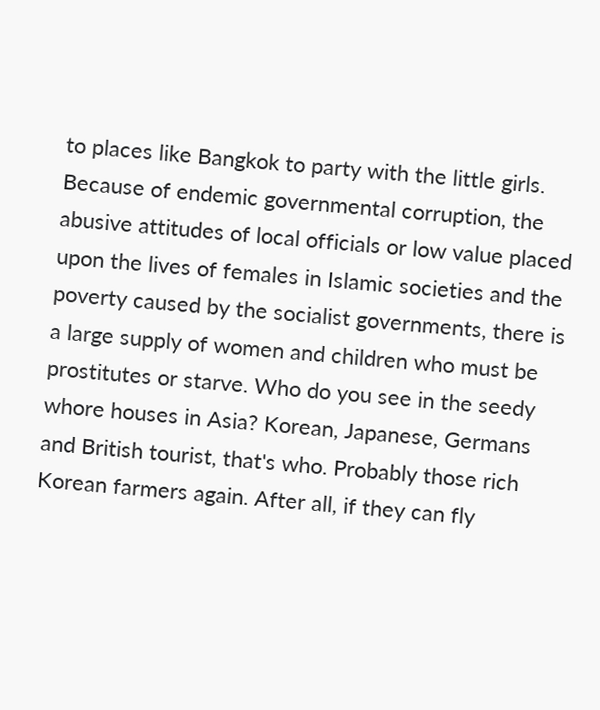to places like Bangkok to party with the little girls. Because of endemic governmental corruption, the abusive attitudes of local officials or low value placed upon the lives of females in Islamic societies and the poverty caused by the socialist governments, there is a large supply of women and children who must be prostitutes or starve. Who do you see in the seedy whore houses in Asia? Korean, Japanese, Germans and British tourist, that's who. Probably those rich Korean farmers again. After all, if they can fly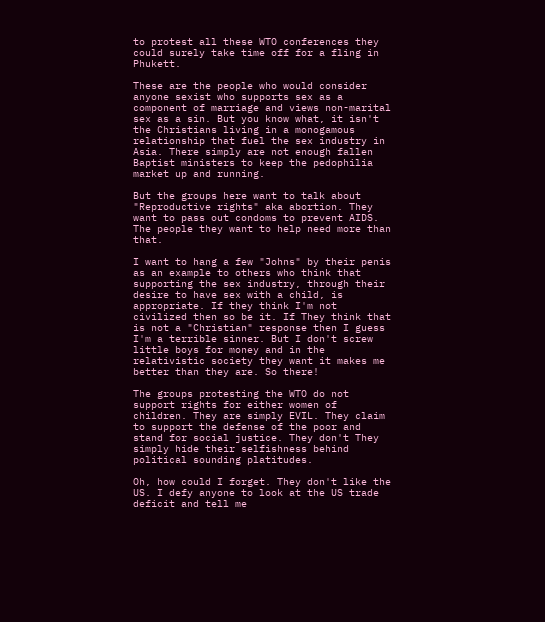to protest all these WTO conferences they could surely take time off for a fling in Phukett.

These are the people who would consider anyone sexist who supports sex as a component of marriage and views non-marital sex as a sin. But you know what, it isn't the Christians living in a monogamous relationship that fuel the sex industry in Asia. There simply are not enough fallen Baptist ministers to keep the pedophilia market up and running.

But the groups here want to talk about "Reproductive rights" aka abortion. They want to pass out condoms to prevent AIDS. The people they want to help need more than that.

I want to hang a few "Johns" by their penis as an example to others who think that supporting the sex industry, through their desire to have sex with a child, is appropriate. If they think I'm not civilized then so be it. If They think that is not a "Christian" response then I guess I'm a terrible sinner. But I don't screw little boys for money and in the relativistic society they want it makes me better than they are. So there!

The groups protesting the WTO do not support rights for either women of children. They are simply EVIL. They claim to support the defense of the poor and stand for social justice. They don't They simply hide their selfishness behind political sounding platitudes.

Oh, how could I forget. They don't like the US. I defy anyone to look at the US trade deficit and tell me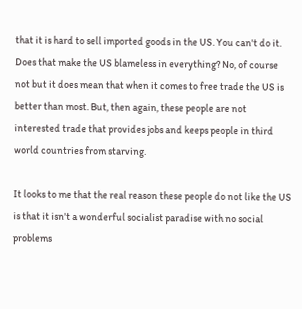that it is hard to sell imported goods in the US. You can't do it. Does that make the US blameless in everything? No, of course not but it does mean that when it comes to free trade the US is better than most. But, then again, these people are not interested trade that provides jobs and keeps people in third world countries from starving.

It looks to me that the real reason these people do not like the US is that it isn't a wonderful socialist paradise with no social problems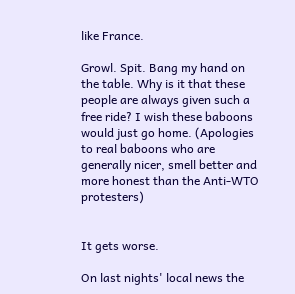like France.

Growl. Spit. Bang my hand on the table. Why is it that these people are always given such a free ride? I wish these baboons would just go home. (Apologies to real baboons who are generally nicer, smell better and more honest than the Anti-WTO protesters)


It gets worse.

On last nights' local news the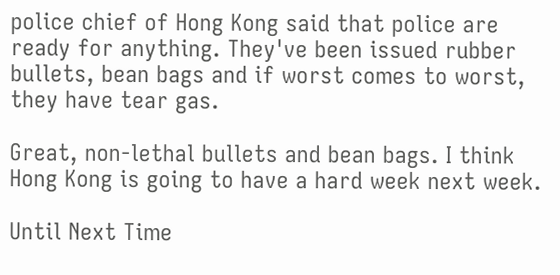police chief of Hong Kong said that police are ready for anything. They've been issued rubber bullets, bean bags and if worst comes to worst, they have tear gas.

Great, non-lethal bullets and bean bags. I think Hong Kong is going to have a hard week next week.

Until Next Time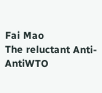Fai Mao
The reluctant Anti-AntiWTO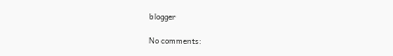blogger

No comments: